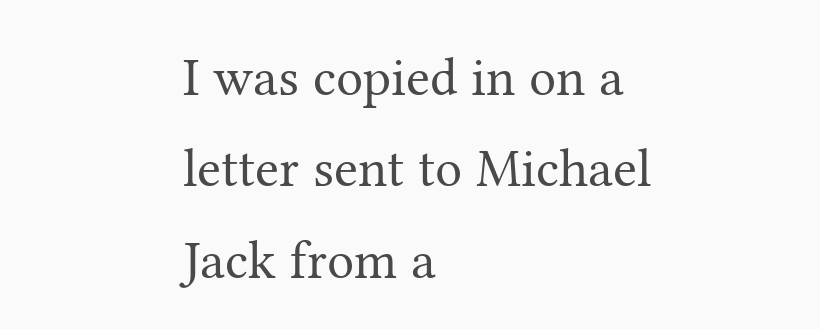I was copied in on a letter sent to Michael Jack from a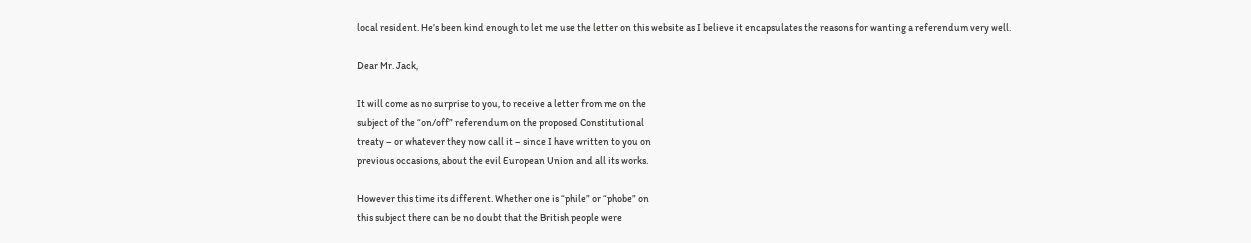local resident. He’s been kind enough to let me use the letter on this website as I believe it encapsulates the reasons for wanting a referendum very well.

Dear Mr. Jack,

It will come as no surprise to you, to receive a letter from me on the
subject of the “on/off” referendum on the proposed Constitutional
treaty – or whatever they now call it – since I have written to you on
previous occasions, about the evil European Union and all its works.

However this time its different. Whether one is “phile” or “phobe” on
this subject there can be no doubt that the British people were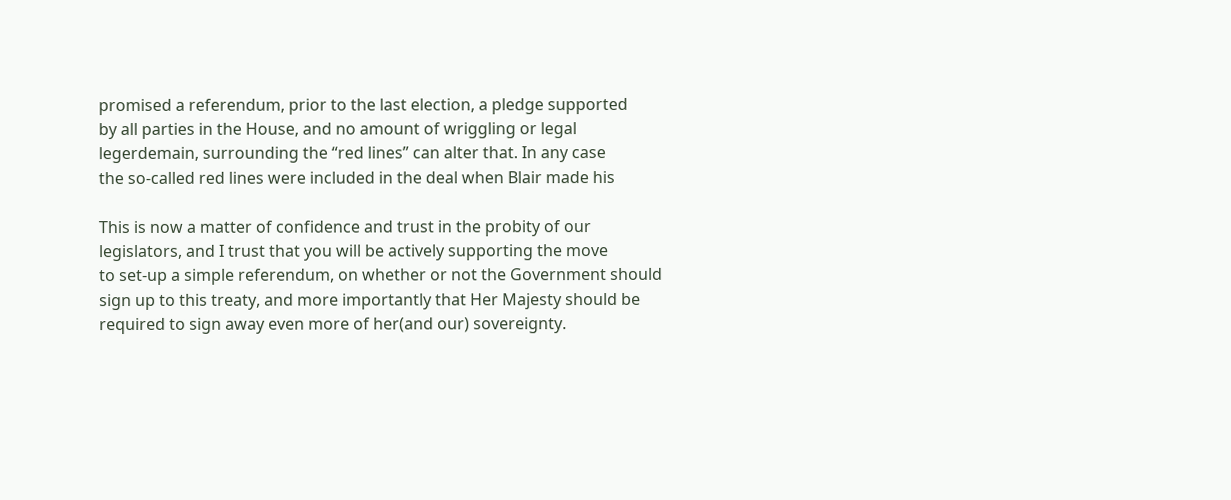promised a referendum, prior to the last election, a pledge supported
by all parties in the House, and no amount of wriggling or legal
legerdemain, surrounding the “red lines” can alter that. In any case
the so-called red lines were included in the deal when Blair made his

This is now a matter of confidence and trust in the probity of our
legislators, and I trust that you will be actively supporting the move
to set-up a simple referendum, on whether or not the Government should
sign up to this treaty, and more importantly that Her Majesty should be
required to sign away even more of her(and our) sovereignty.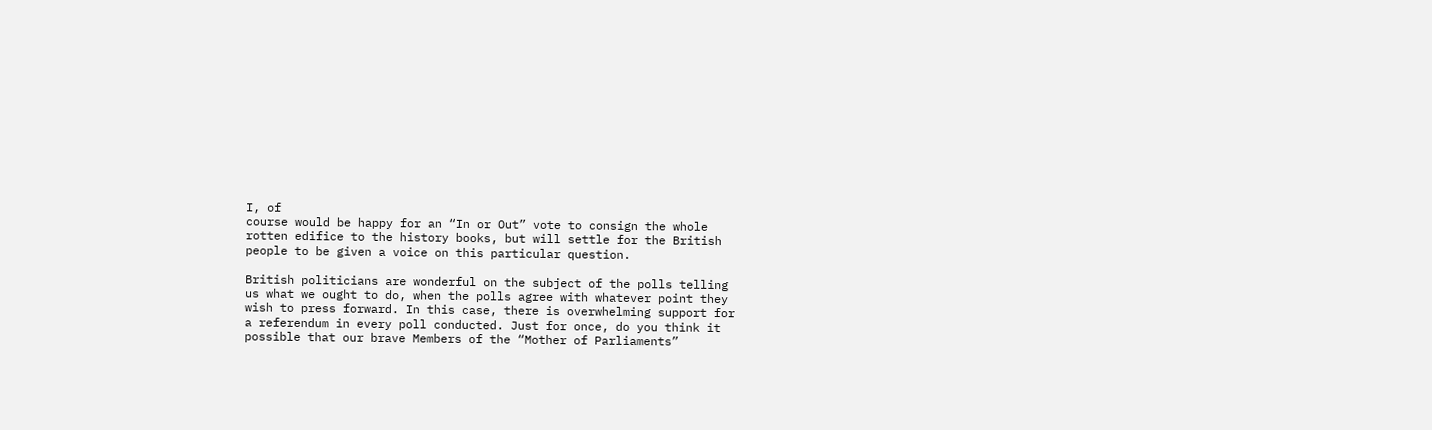I, of
course would be happy for an “In or Out” vote to consign the whole
rotten edifice to the history books, but will settle for the British
people to be given a voice on this particular question.

British politicians are wonderful on the subject of the polls telling
us what we ought to do, when the polls agree with whatever point they
wish to press forward. In this case, there is overwhelming support for
a referendum in every poll conducted. Just for once, do you think it
possible that our brave Members of the “Mother of Parliaments”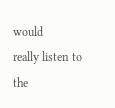would
really listen to the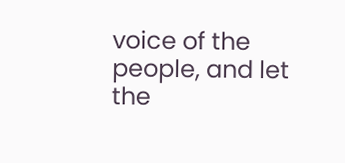voice of the people, and let the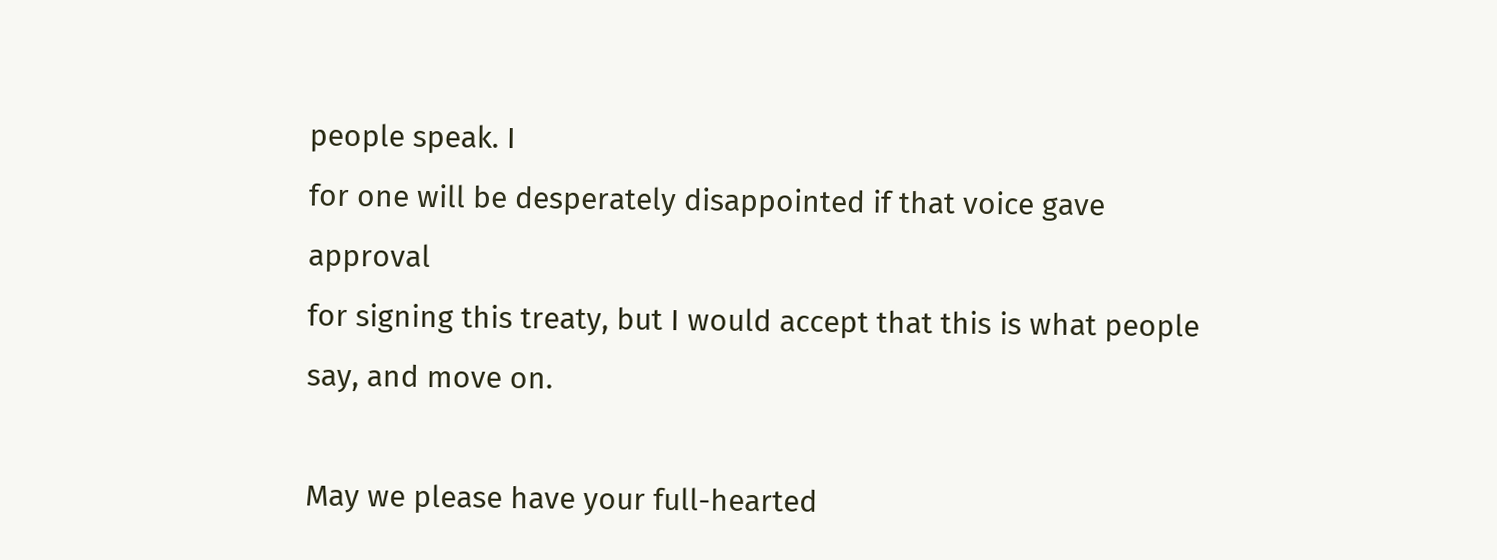people speak. I
for one will be desperately disappointed if that voice gave approval
for signing this treaty, but I would accept that this is what people
say, and move on.

May we please have your full-hearted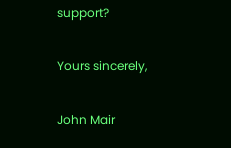support?

Yours sincerely,

John Mair